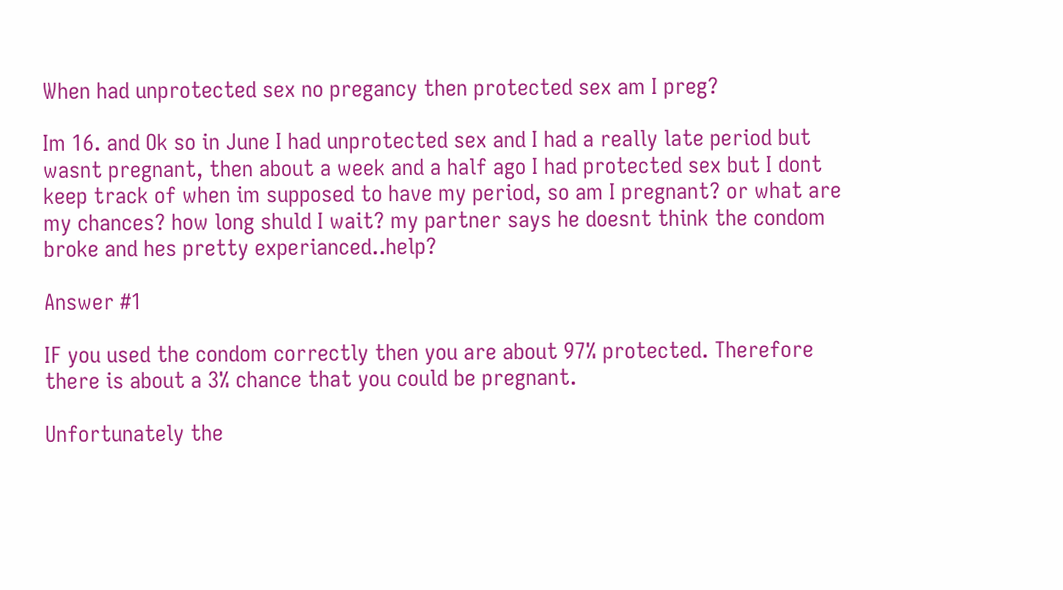When had unprotected sex no pregancy then protected sex am I preg?

Im 16. and Ok so in June I had unprotected sex and I had a really late period but wasnt pregnant, then about a week and a half ago I had protected sex but I dont keep track of when im supposed to have my period, so am I pregnant? or what are my chances? how long shuld I wait? my partner says he doesnt think the condom broke and hes pretty experianced..help?

Answer #1

IF you used the condom correctly then you are about 97% protected. Therefore there is about a 3% chance that you could be pregnant.

Unfortunately the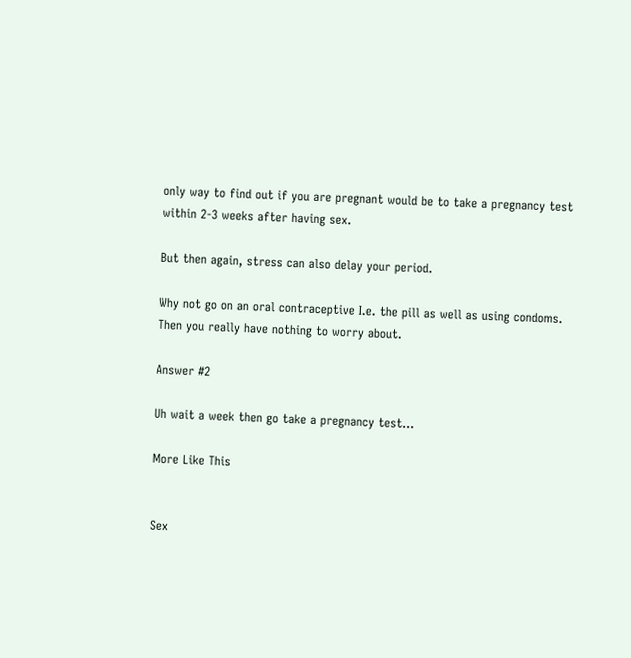only way to find out if you are pregnant would be to take a pregnancy test within 2-3 weeks after having sex.

But then again, stress can also delay your period.

Why not go on an oral contraceptive I.e. the pill as well as using condoms. Then you really have nothing to worry about.

Answer #2

Uh wait a week then go take a pregnancy test…

More Like This


Sex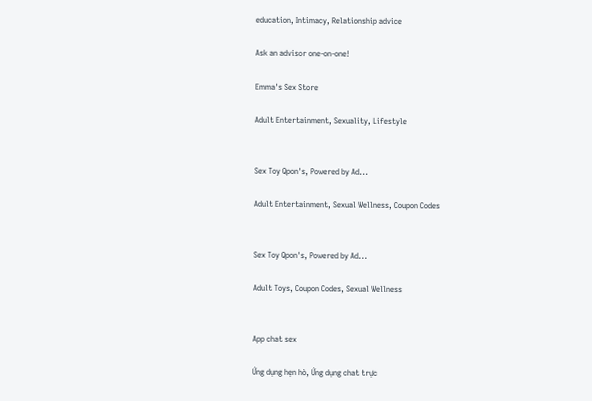education, Intimacy, Relationship advice

Ask an advisor one-on-one!

Emma's Sex Store

Adult Entertainment, Sexuality, Lifestyle


Sex Toy Qpon's, Powered by Ad...

Adult Entertainment, Sexual Wellness, Coupon Codes


Sex Toy Qpon's, Powered by Ad...

Adult Toys, Coupon Codes, Sexual Wellness


App chat sex

Ứng dụng hẹn hò, Ứng dụng chat trực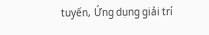tuyến, Ứng dụng giải trí